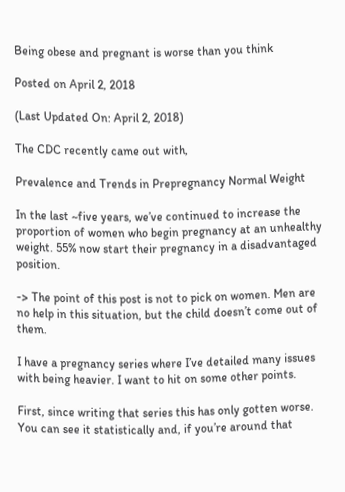Being obese and pregnant is worse than you think

Posted on April 2, 2018

(Last Updated On: April 2, 2018)

The CDC recently came out with,

Prevalence and Trends in Prepregnancy Normal Weight

In the last ~five years, we’ve continued to increase the proportion of women who begin pregnancy at an unhealthy weight. 55% now start their pregnancy in a disadvantaged position.

-> The point of this post is not to pick on women. Men are no help in this situation, but the child doesn’t come out of them.

I have a pregnancy series where I’ve detailed many issues with being heavier. I want to hit on some other points.

First, since writing that series this has only gotten worse. You can see it statistically and, if you’re around that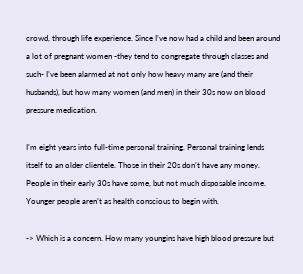crowd, through life experience. Since I’ve now had a child and been around a lot of pregnant women -they tend to congregate through classes and such- I’ve been alarmed at not only how heavy many are (and their husbands), but how many women (and men) in their 30s now on blood pressure medication.

I’m eight years into full-time personal training. Personal training lends itself to an older clientele. Those in their 20s don’t have any money. People in their early 30s have some, but not much disposable income. Younger people aren’t as health conscious to begin with.

-> Which is a concern. How many youngins have high blood pressure but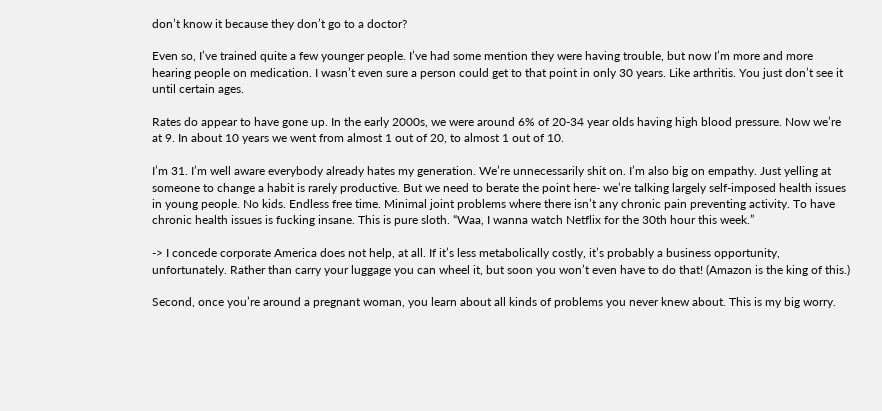don’t know it because they don’t go to a doctor?

Even so, I’ve trained quite a few younger people. I’ve had some mention they were having trouble, but now I’m more and more hearing people on medication. I wasn’t even sure a person could get to that point in only 30 years. Like arthritis. You just don’t see it until certain ages.

Rates do appear to have gone up. In the early 2000s, we were around 6% of 20-34 year olds having high blood pressure. Now we’re at 9. In about 10 years we went from almost 1 out of 20, to almost 1 out of 10.

I’m 31. I’m well aware everybody already hates my generation. We’re unnecessarily shit on. I’m also big on empathy. Just yelling at someone to change a habit is rarely productive. But we need to berate the point here- we’re talking largely self-imposed health issues in young people. No kids. Endless free time. Minimal joint problems where there isn’t any chronic pain preventing activity. To have chronic health issues is fucking insane. This is pure sloth. “Waa, I wanna watch Netflix for the 30th hour this week.”

-> I concede corporate America does not help, at all. If it’s less metabolically costly, it’s probably a business opportunity, unfortunately. Rather than carry your luggage you can wheel it, but soon you won’t even have to do that! (Amazon is the king of this.)

Second, once you’re around a pregnant woman, you learn about all kinds of problems you never knew about. This is my big worry.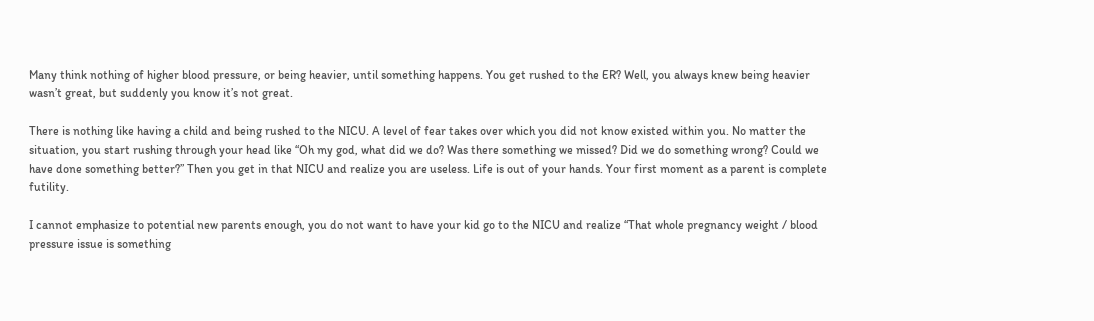Many think nothing of higher blood pressure, or being heavier, until something happens. You get rushed to the ER? Well, you always knew being heavier wasn’t great, but suddenly you know it’s not great.

There is nothing like having a child and being rushed to the NICU. A level of fear takes over which you did not know existed within you. No matter the situation, you start rushing through your head like “Oh my god, what did we do? Was there something we missed? Did we do something wrong? Could we have done something better?” Then you get in that NICU and realize you are useless. Life is out of your hands. Your first moment as a parent is complete futility.

I cannot emphasize to potential new parents enough, you do not want to have your kid go to the NICU and realize “That whole pregnancy weight / blood pressure issue is something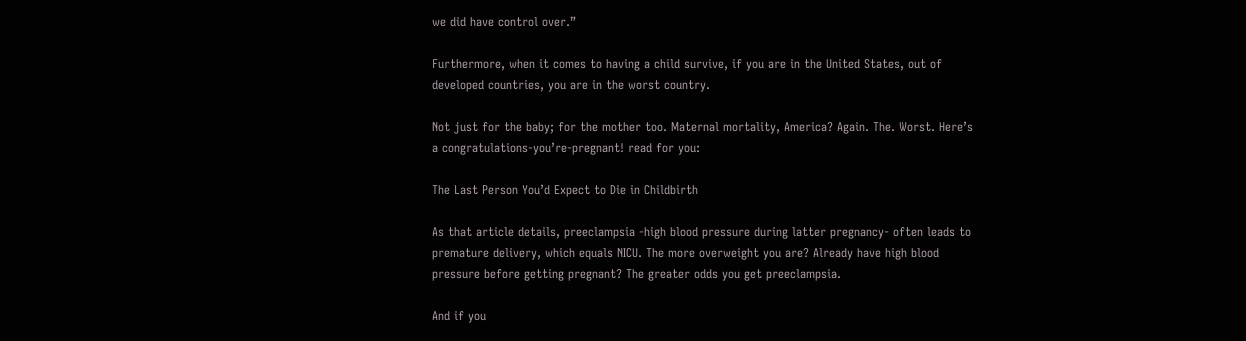we did have control over.”

Furthermore, when it comes to having a child survive, if you are in the United States, out of developed countries, you are in the worst country.

Not just for the baby; for the mother too. Maternal mortality, America? Again. The. Worst. Here’s a congratulations-you’re-pregnant! read for you:

The Last Person You’d Expect to Die in Childbirth

As that article details, preeclampsia -high blood pressure during latter pregnancy- often leads to premature delivery, which equals NICU. The more overweight you are? Already have high blood pressure before getting pregnant? The greater odds you get preeclampsia.

And if you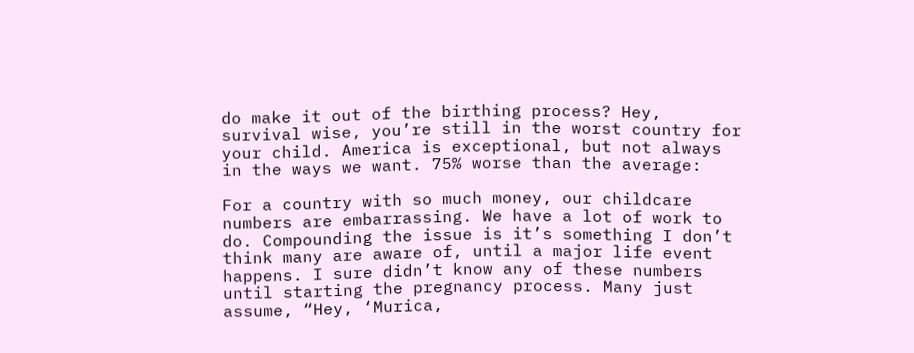do make it out of the birthing process? Hey, survival wise, you’re still in the worst country for your child. America is exceptional, but not always in the ways we want. 75% worse than the average:

For a country with so much money, our childcare numbers are embarrassing. We have a lot of work to do. Compounding the issue is it’s something I don’t think many are aware of, until a major life event happens. I sure didn’t know any of these numbers until starting the pregnancy process. Many just assume, “Hey, ‘Murica,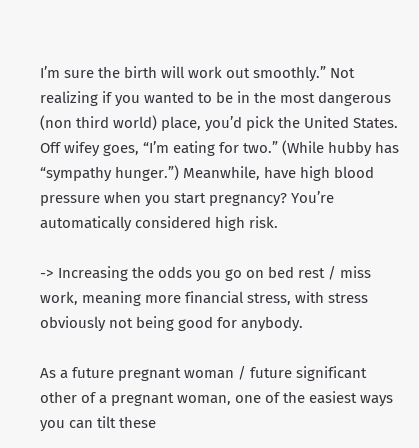I’m sure the birth will work out smoothly.” Not realizing if you wanted to be in the most dangerous (non third world) place, you’d pick the United States. Off wifey goes, “I’m eating for two.” (While hubby has “sympathy hunger.”) Meanwhile, have high blood pressure when you start pregnancy? You’re automatically considered high risk.

-> Increasing the odds you go on bed rest / miss work, meaning more financial stress, with stress obviously not being good for anybody.

As a future pregnant woman / future significant other of a pregnant woman, one of the easiest ways you can tilt these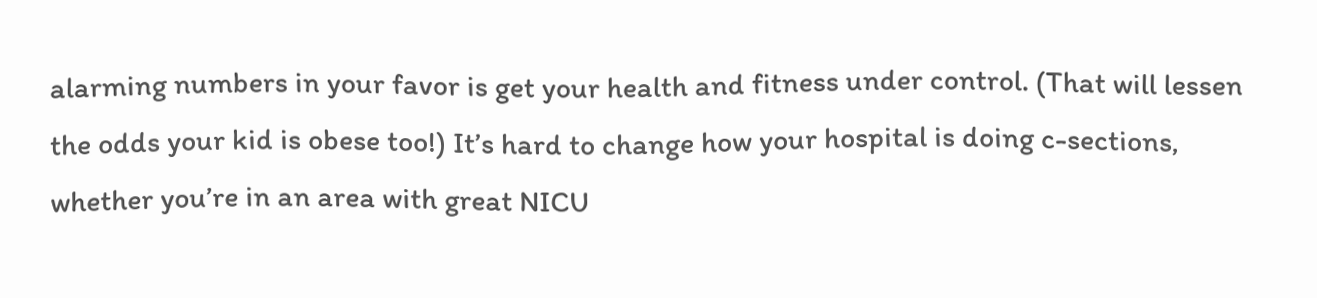alarming numbers in your favor is get your health and fitness under control. (That will lessen the odds your kid is obese too!) It’s hard to change how your hospital is doing c-sections, whether you’re in an area with great NICU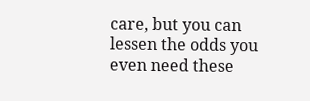care, but you can lessen the odds you even need these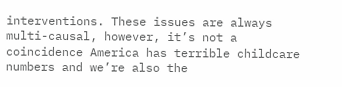interventions. These issues are always multi-causal, however, it’s not a coincidence America has terrible childcare numbers and we’re also the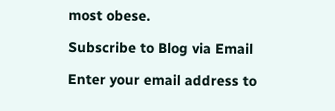most obese.

Subscribe to Blog via Email

Enter your email address to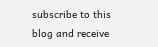subscribe to this blog and receive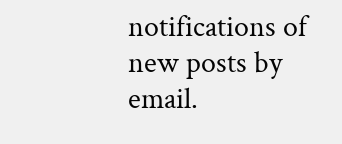notifications of new posts by email.